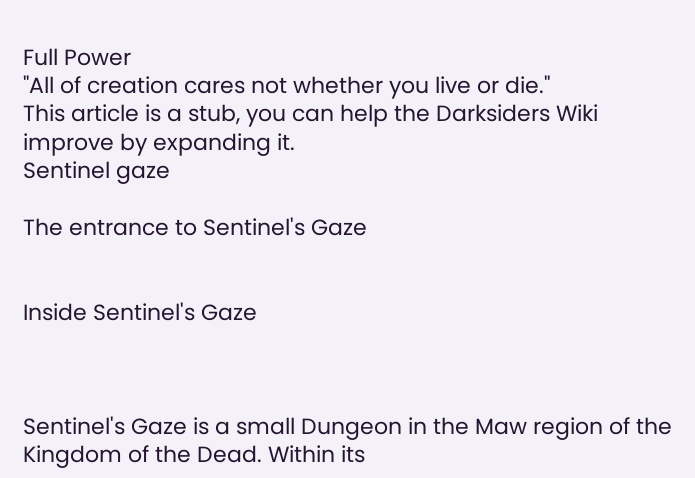Full Power
"All of creation cares not whether you live or die."
This article is a stub, you can help the Darksiders Wiki improve by expanding it.
Sentinel gaze

The entrance to Sentinel's Gaze


Inside Sentinel's Gaze



Sentinel's Gaze is a small Dungeon in the Maw region of the Kingdom of the Dead. Within its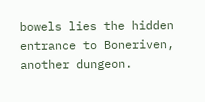bowels lies the hidden entrance to Boneriven, another dungeon.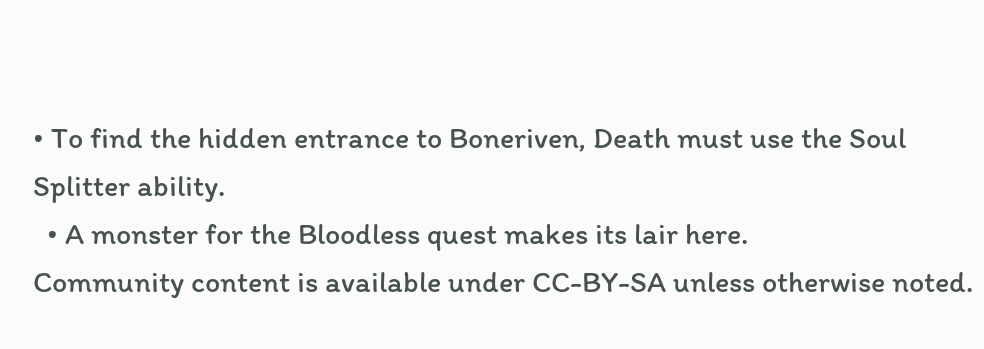• To find the hidden entrance to Boneriven, Death must use the Soul Splitter ability.
  • A monster for the Bloodless quest makes its lair here.
Community content is available under CC-BY-SA unless otherwise noted.